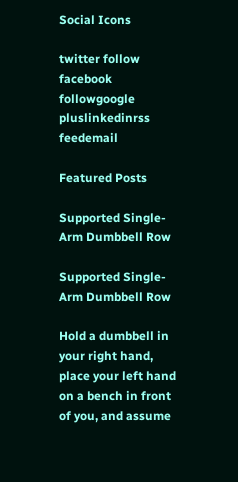Social Icons

twitter follow facebook followgoogle pluslinkedinrss feedemail

Featured Posts

Supported Single-Arm Dumbbell Row

Supported Single-Arm Dumbbell Row

Hold a dumbbell in your right hand, place your left hand on a bench in front of you, and assume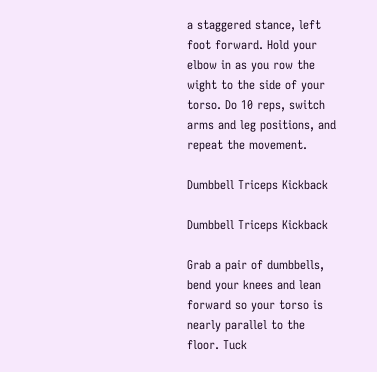a staggered stance, left foot forward. Hold your elbow in as you row the wight to the side of your torso. Do 10 reps, switch arms and leg positions, and repeat the movement.

Dumbbell Triceps Kickback

Dumbbell Triceps Kickback

Grab a pair of dumbbells, bend your knees and lean forward so your torso is nearly parallel to the floor. Tuck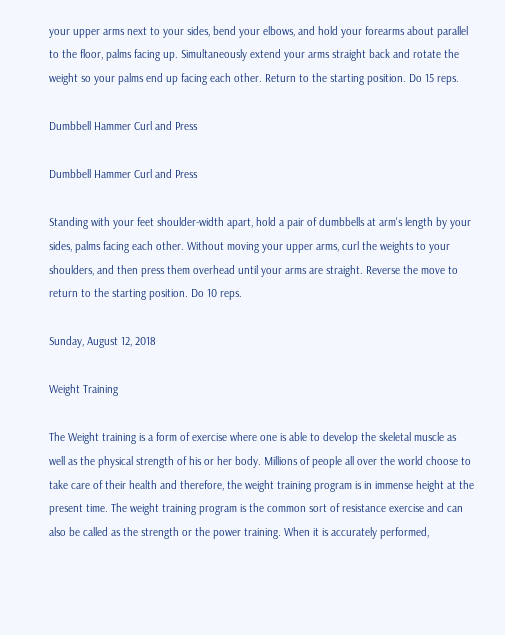your upper arms next to your sides, bend your elbows, and hold your forearms about parallel to the floor, palms facing up. Simultaneously extend your arms straight back and rotate the weight so your palms end up facing each other. Return to the starting position. Do 15 reps.

Dumbbell Hammer Curl and Press

Dumbbell Hammer Curl and Press

Standing with your feet shoulder-width apart, hold a pair of dumbbells at arm's length by your sides, palms facing each other. Without moving your upper arms, curl the weights to your shoulders, and then press them overhead until your arms are straight. Reverse the move to return to the starting position. Do 10 reps.

Sunday, August 12, 2018

Weight Training

The Weight training is a form of exercise where one is able to develop the skeletal muscle as well as the physical strength of his or her body. Millions of people all over the world choose to take care of their health and therefore, the weight training program is in immense height at the present time. The weight training program is the common sort of resistance exercise and can also be called as the strength or the power training. When it is accurately performed,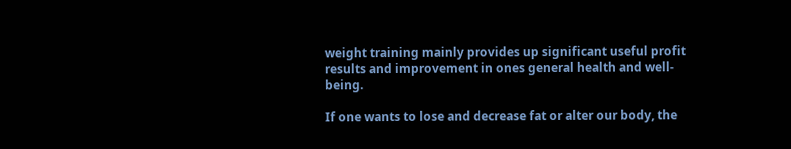weight training mainly provides up significant useful profit results and improvement in ones general health and well-being.

If one wants to lose and decrease fat or alter our body, the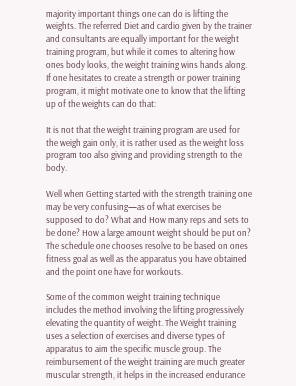majority important things one can do is lifting the weights. The referred Diet and cardio given by the trainer and consultants are equally important for the weight training program, but while it comes to altering how ones body looks, the weight training wins hands along. If one hesitates to create a strength or power training program, it might motivate one to know that the lifting up of the weights can do that:

It is not that the weight training program are used for the weigh gain only, it is rather used as the weight loss program too also giving and providing strength to the body.

Well when Getting started with the strength training one may be very confusing—as of what exercises be supposed to do? What and How many reps and sets to be done? How a large amount weight should be put on? The schedule one chooses resolve to be based on ones fitness goal as well as the apparatus you have obtained and the point one have for workouts.

Some of the common weight training technique includes the method involving the lifting progressively elevating the quantity of weight. The Weight training uses a selection of exercises and diverse types of apparatus to aim the specific muscle group. The reimbursement of the weight training are much greater muscular strength, it helps in the increased endurance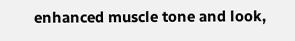enhanced muscle tone and look,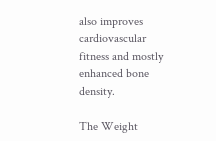also improves cardiovascular fitness and mostly enhanced bone density.

The Weight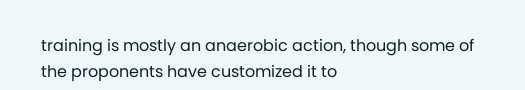training is mostly an anaerobic action, though some of the proponents have customized it to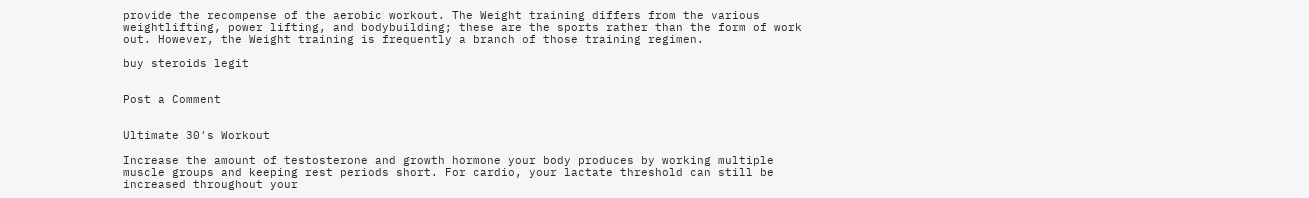provide the recompense of the aerobic workout. The Weight training differs from the various weightlifting, power lifting, and bodybuilding; these are the sports rather than the form of work out. However, the Weight training is frequently a branch of those training regimen.

buy steroids legit


Post a Comment


Ultimate 30's Workout

Increase the amount of testosterone and growth hormone your body produces by working multiple muscle groups and keeping rest periods short. For cardio, your lactate threshold can still be increased throughout your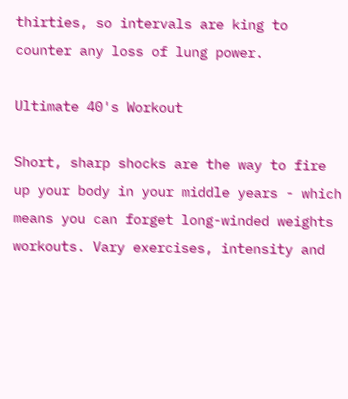thirties, so intervals are king to counter any loss of lung power.

Ultimate 40's Workout

Short, sharp shocks are the way to fire up your body in your middle years - which means you can forget long-winded weights workouts. Vary exercises, intensity and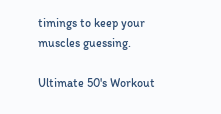timings to keep your muscles guessing.

Ultimate 50's Workout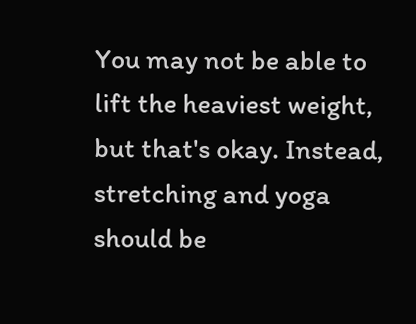You may not be able to lift the heaviest weight, but that's okay. Instead, stretching and yoga should be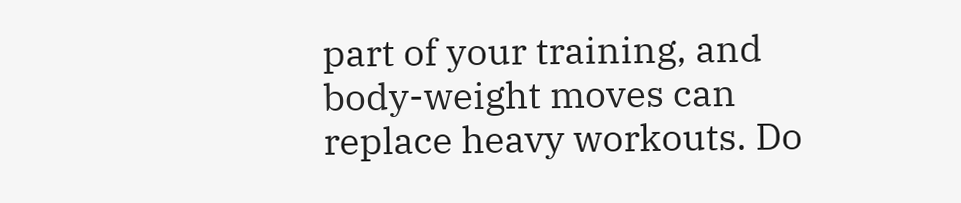part of your training, and body-weight moves can replace heavy workouts. Do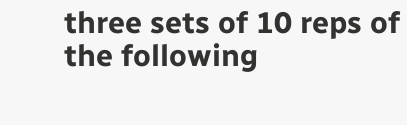three sets of 10 reps of the following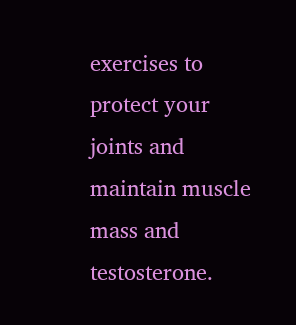exercises to protect your joints and maintain muscle mass and testosterone.